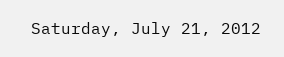Saturday, July 21, 2012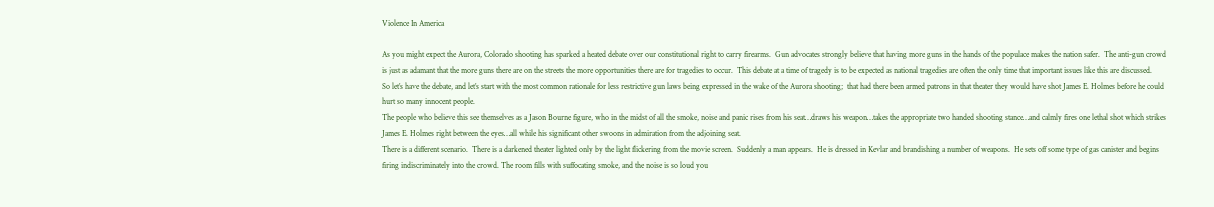Violence In America

As you might expect the Aurora, Colorado shooting has sparked a heated debate over our constitutional right to carry firearms.  Gun advocates strongly believe that having more guns in the hands of the populace makes the nation safer.  The anti-gun crowd is just as adamant that the more guns there are on the streets the more opportunities there are for tragedies to occur.  This debate at a time of tragedy is to be expected as national tragedies are often the only time that important issues like this are discussed.
So let’s have the debate, and let’s start with the most common rationale for less restrictive gun laws being expressed in the wake of the Aurora shooting;  that had there been armed patrons in that theater they would have shot James E. Holmes before he could hurt so many innocent people.
The people who believe this see themselves as a Jason Bourne figure, who in the midst of all the smoke, noise and panic rises from his seat…draws his weapon…takes the appropriate two handed shooting stance…and calmly fires one lethal shot which strikes James E. Holmes right between the eyes…all while his significant other swoons in admiration from the adjoining seat.
There is a different scenario.  There is a darkened theater lighted only by the light flickering from the movie screen.  Suddenly a man appears.  He is dressed in Kevlar and brandishing a number of weapons.  He sets off some type of gas canister and begins firing indiscriminately into the crowd. The room fills with suffocating smoke, and the noise is so loud you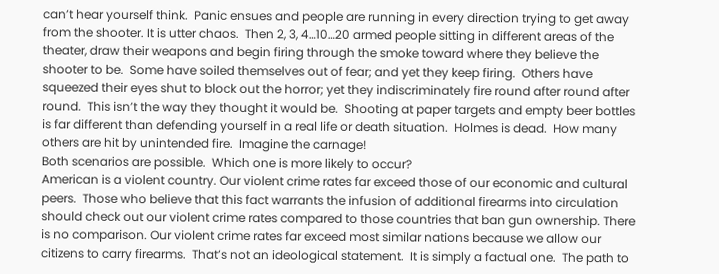can’t hear yourself think.  Panic ensues and people are running in every direction trying to get away from the shooter. It is utter chaos.  Then 2, 3, 4…10…20 armed people sitting in different areas of the theater, draw their weapons and begin firing through the smoke toward where they believe the shooter to be.  Some have soiled themselves out of fear; and yet they keep firing.  Others have squeezed their eyes shut to block out the horror; yet they indiscriminately fire round after round after round.  This isn’t the way they thought it would be.  Shooting at paper targets and empty beer bottles is far different than defending yourself in a real life or death situation.  Holmes is dead.  How many others are hit by unintended fire.  Imagine the carnage!
Both scenarios are possible.  Which one is more likely to occur?
American is a violent country. Our violent crime rates far exceed those of our economic and cultural peers.  Those who believe that this fact warrants the infusion of additional firearms into circulation should check out our violent crime rates compared to those countries that ban gun ownership. There is no comparison. Our violent crime rates far exceed most similar nations because we allow our citizens to carry firearms.  That’s not an ideological statement.  It is simply a factual one.  The path to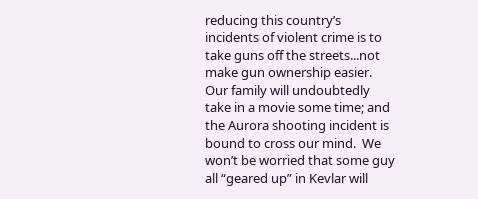reducing this country’s incidents of violent crime is to take guns off the streets...not make gun ownership easier.
Our family will undoubtedly take in a movie some time; and the Aurora shooting incident is bound to cross our mind.  We won’t be worried that some guy all “geared up” in Kevlar will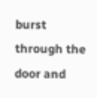burst through the door and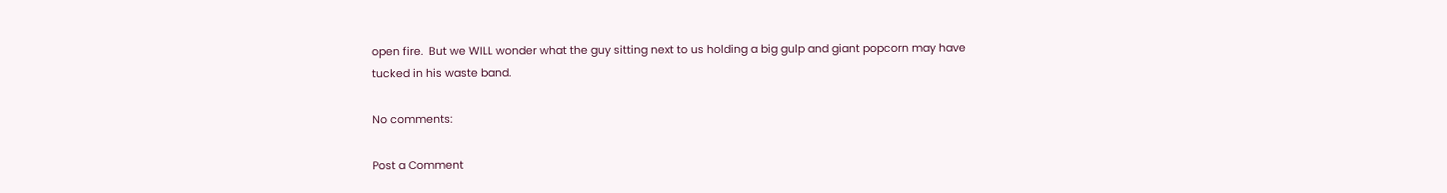open fire.  But we WILL wonder what the guy sitting next to us holding a big gulp and giant popcorn may have tucked in his waste band.

No comments:

Post a Comment